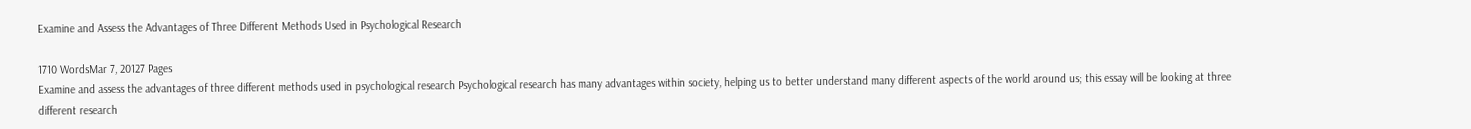Examine and Assess the Advantages of Three Different Methods Used in Psychological Research

1710 WordsMar 7, 20127 Pages
Examine and assess the advantages of three different methods used in psychological research Psychological research has many advantages within society, helping us to better understand many different aspects of the world around us; this essay will be looking at three different research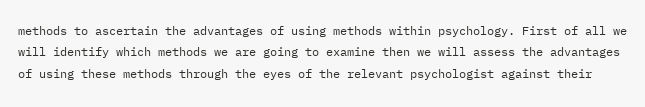methods to ascertain the advantages of using methods within psychology. First of all we will identify which methods we are going to examine then we will assess the advantages of using these methods through the eyes of the relevant psychologist against their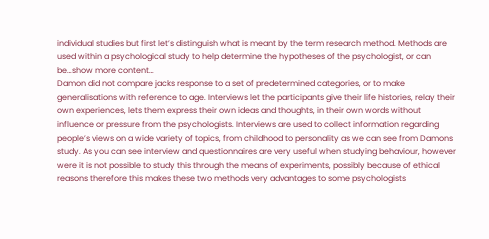individual studies but first let’s distinguish what is meant by the term research method. Methods are used within a psychological study to help determine the hypotheses of the psychologist, or can be…show more content…
Damon did not compare jacks response to a set of predetermined categories, or to make generalisations with reference to age. Interviews let the participants give their life histories, relay their own experiences, lets them express their own ideas and thoughts, in their own words without influence or pressure from the psychologists. Interviews are used to collect information regarding people’s views on a wide variety of topics, from childhood to personality as we can see from Damons study. As you can see interview and questionnaires are very useful when studying behaviour, however were it is not possible to study this through the means of experiments, possibly because of ethical reasons therefore this makes these two methods very advantages to some psychologists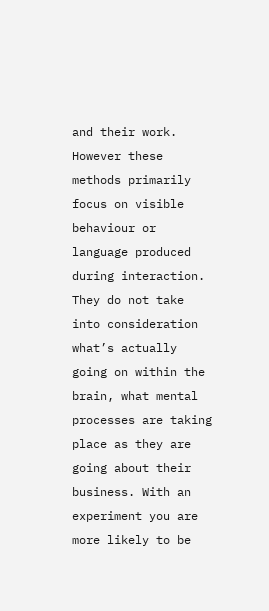and their work. However these methods primarily focus on visible behaviour or language produced during interaction. They do not take into consideration what’s actually going on within the brain, what mental processes are taking place as they are going about their business. With an experiment you are more likely to be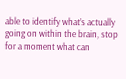able to identify what’s actually going on within the brain, stop for a moment what can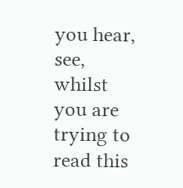you hear, see, whilst you are trying to read this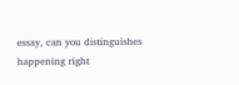essay, can you distinguishes happening right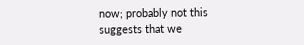now; probably not this suggests that we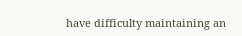have difficulty maintaining an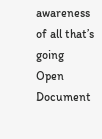awareness of all that’s going
Open Document